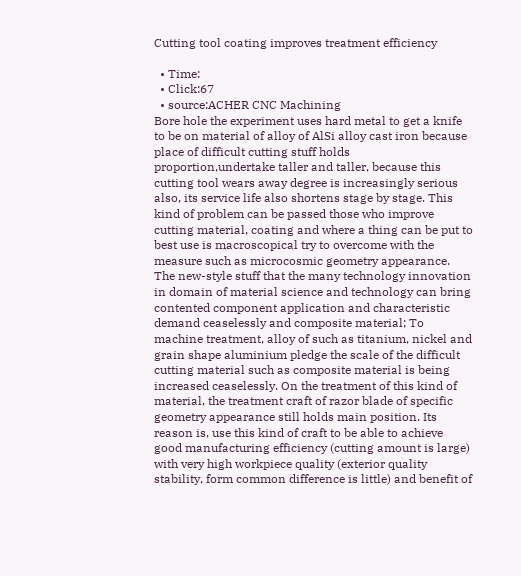Cutting tool coating improves treatment efficiency

  • Time:
  • Click:67
  • source:ACHER CNC Machining
Bore hole the experiment uses hard metal to get a knife to be on material of alloy of AlSi alloy cast iron because place of difficult cutting stuff holds proportion,undertake taller and taller, because this cutting tool wears away degree is increasingly serious also, its service life also shortens stage by stage. This kind of problem can be passed those who improve cutting material, coating and where a thing can be put to best use is macroscopical try to overcome with the measure such as microcosmic geometry appearance. The new-style stuff that the many technology innovation in domain of material science and technology can bring contented component application and characteristic demand ceaselessly and composite material; To machine treatment, alloy of such as titanium, nickel and grain shape aluminium pledge the scale of the difficult cutting material such as composite material is being increased ceaselessly. On the treatment of this kind of material, the treatment craft of razor blade of specific geometry appearance still holds main position. Its reason is, use this kind of craft to be able to achieve good manufacturing efficiency (cutting amount is large) with very high workpiece quality (exterior quality stability, form common difference is little) and benefit of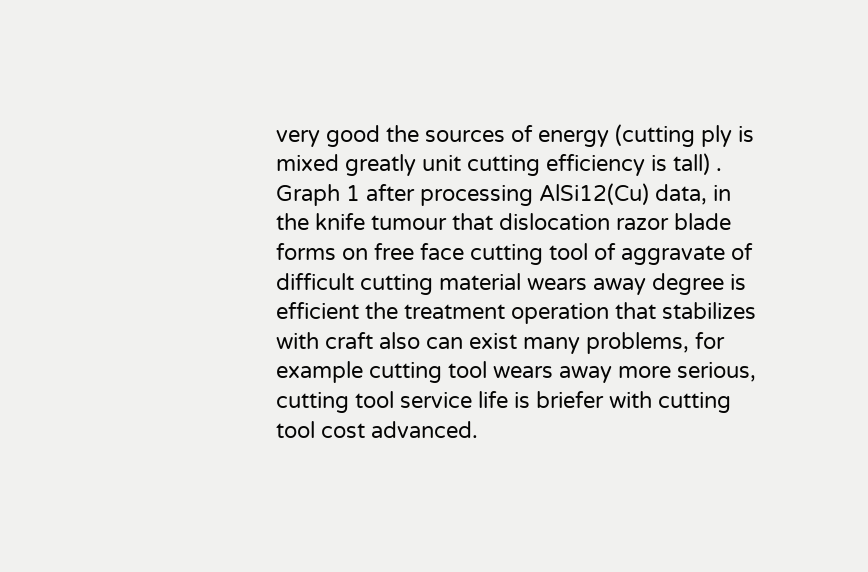very good the sources of energy (cutting ply is mixed greatly unit cutting efficiency is tall) . Graph 1 after processing AlSi12(Cu) data, in the knife tumour that dislocation razor blade forms on free face cutting tool of aggravate of difficult cutting material wears away degree is efficient the treatment operation that stabilizes with craft also can exist many problems, for example cutting tool wears away more serious, cutting tool service life is briefer with cutting tool cost advanced.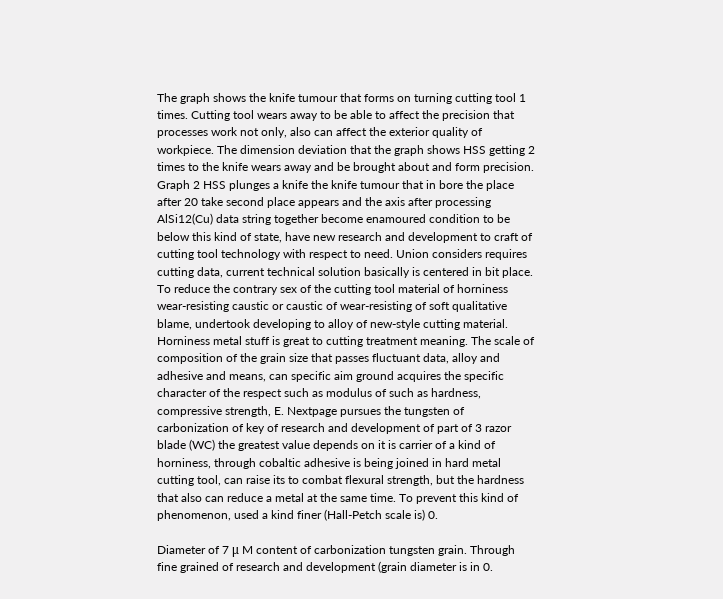The graph shows the knife tumour that forms on turning cutting tool 1 times. Cutting tool wears away to be able to affect the precision that processes work not only, also can affect the exterior quality of workpiece. The dimension deviation that the graph shows HSS getting 2 times to the knife wears away and be brought about and form precision. Graph 2 HSS plunges a knife the knife tumour that in bore the place after 20 take second place appears and the axis after processing AlSi12(Cu) data string together become enamoured condition to be below this kind of state, have new research and development to craft of cutting tool technology with respect to need. Union considers requires cutting data, current technical solution basically is centered in bit place. To reduce the contrary sex of the cutting tool material of horniness wear-resisting caustic or caustic of wear-resisting of soft qualitative blame, undertook developing to alloy of new-style cutting material. Horniness metal stuff is great to cutting treatment meaning. The scale of composition of the grain size that passes fluctuant data, alloy and adhesive and means, can specific aim ground acquires the specific character of the respect such as modulus of such as hardness, compressive strength, E. Nextpage pursues the tungsten of carbonization of key of research and development of part of 3 razor blade (WC) the greatest value depends on it is carrier of a kind of horniness, through cobaltic adhesive is being joined in hard metal cutting tool, can raise its to combat flexural strength, but the hardness that also can reduce a metal at the same time. To prevent this kind of phenomenon, used a kind finer (Hall-Petch scale is) 0.

Diameter of 7 μ M content of carbonization tungsten grain. Through fine grained of research and development (grain diameter is in 0.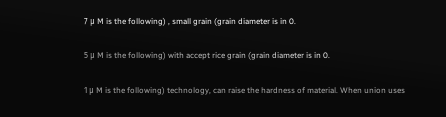7 μ M is the following) , small grain (grain diameter is in 0.

5 μ M is the following) with accept rice grain (grain diameter is in 0.

1 μ M is the following) technology, can raise the hardness of material. When union uses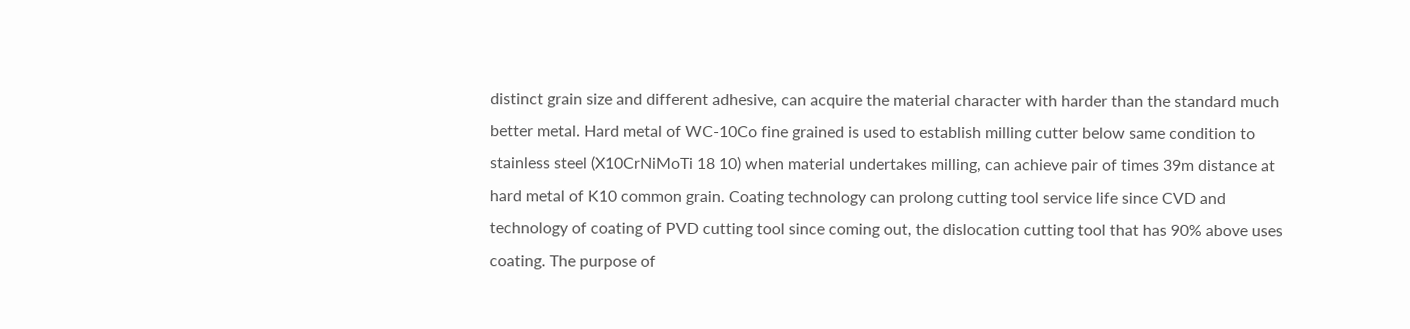distinct grain size and different adhesive, can acquire the material character with harder than the standard much better metal. Hard metal of WC-10Co fine grained is used to establish milling cutter below same condition to stainless steel (X10CrNiMoTi 18 10) when material undertakes milling, can achieve pair of times 39m distance at hard metal of K10 common grain. Coating technology can prolong cutting tool service life since CVD and technology of coating of PVD cutting tool since coming out, the dislocation cutting tool that has 90% above uses coating. The purpose of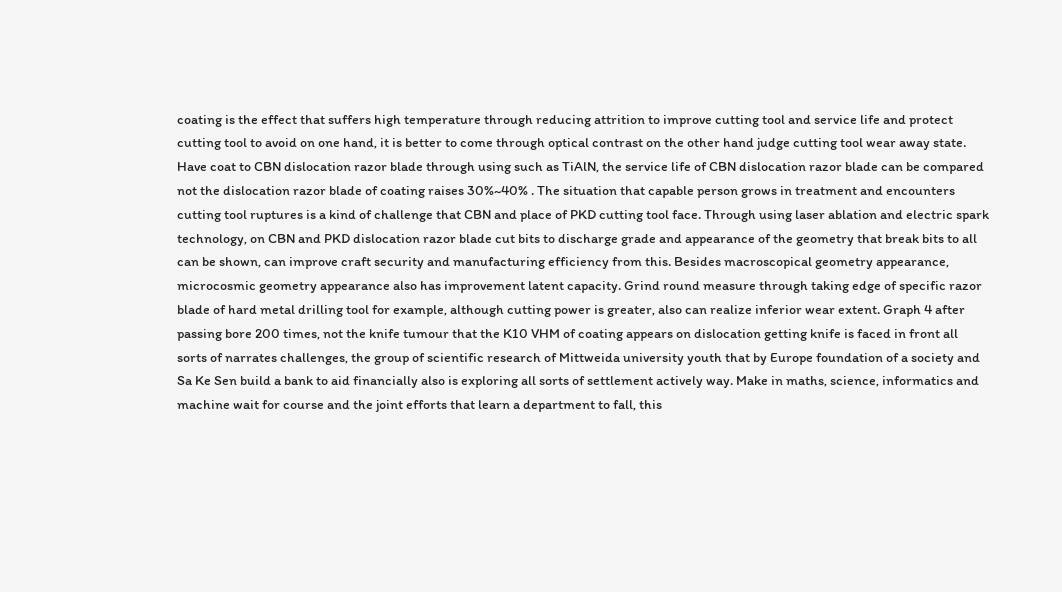coating is the effect that suffers high temperature through reducing attrition to improve cutting tool and service life and protect cutting tool to avoid on one hand, it is better to come through optical contrast on the other hand judge cutting tool wear away state. Have coat to CBN dislocation razor blade through using such as TiAlN, the service life of CBN dislocation razor blade can be compared not the dislocation razor blade of coating raises 30%~40% . The situation that capable person grows in treatment and encounters cutting tool ruptures is a kind of challenge that CBN and place of PKD cutting tool face. Through using laser ablation and electric spark technology, on CBN and PKD dislocation razor blade cut bits to discharge grade and appearance of the geometry that break bits to all can be shown, can improve craft security and manufacturing efficiency from this. Besides macroscopical geometry appearance, microcosmic geometry appearance also has improvement latent capacity. Grind round measure through taking edge of specific razor blade of hard metal drilling tool for example, although cutting power is greater, also can realize inferior wear extent. Graph 4 after passing bore 200 times, not the knife tumour that the K10 VHM of coating appears on dislocation getting knife is faced in front all sorts of narrates challenges, the group of scientific research of Mittweida university youth that by Europe foundation of a society and Sa Ke Sen build a bank to aid financially also is exploring all sorts of settlement actively way. Make in maths, science, informatics and machine wait for course and the joint efforts that learn a department to fall, this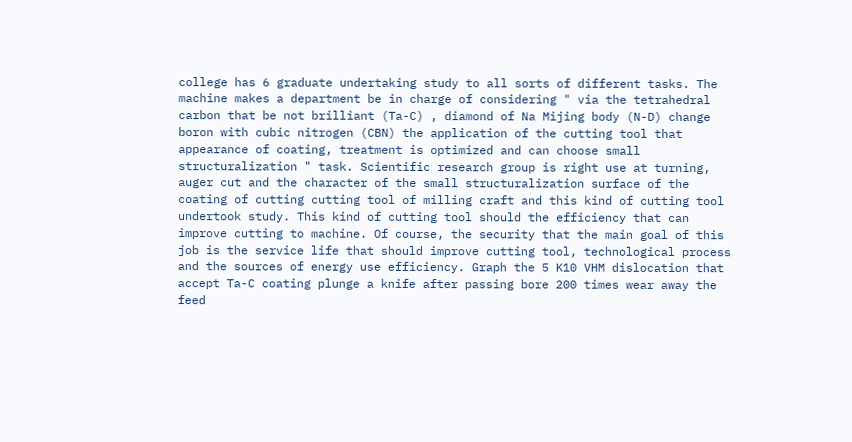college has 6 graduate undertaking study to all sorts of different tasks. The machine makes a department be in charge of considering " via the tetrahedral carbon that be not brilliant (Ta-C) , diamond of Na Mijing body (N-D) change boron with cubic nitrogen (CBN) the application of the cutting tool that appearance of coating, treatment is optimized and can choose small structuralization " task. Scientific research group is right use at turning, auger cut and the character of the small structuralization surface of the coating of cutting cutting tool of milling craft and this kind of cutting tool undertook study. This kind of cutting tool should the efficiency that can improve cutting to machine. Of course, the security that the main goal of this job is the service life that should improve cutting tool, technological process and the sources of energy use efficiency. Graph the 5 K10 VHM dislocation that accept Ta-C coating plunge a knife after passing bore 200 times wear away the feed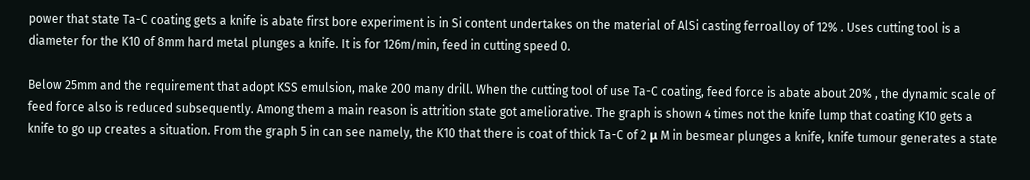power that state Ta-C coating gets a knife is abate first bore experiment is in Si content undertakes on the material of AlSi casting ferroalloy of 12% . Uses cutting tool is a diameter for the K10 of 8mm hard metal plunges a knife. It is for 126m/min, feed in cutting speed 0.

Below 25mm and the requirement that adopt KSS emulsion, make 200 many drill. When the cutting tool of use Ta-C coating, feed force is abate about 20% , the dynamic scale of feed force also is reduced subsequently. Among them a main reason is attrition state got ameliorative. The graph is shown 4 times not the knife lump that coating K10 gets a knife to go up creates a situation. From the graph 5 in can see namely, the K10 that there is coat of thick Ta-C of 2 μ M in besmear plunges a knife, knife tumour generates a state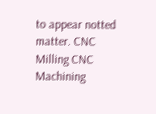to appear notted matter. CNC Milling CNC Machining